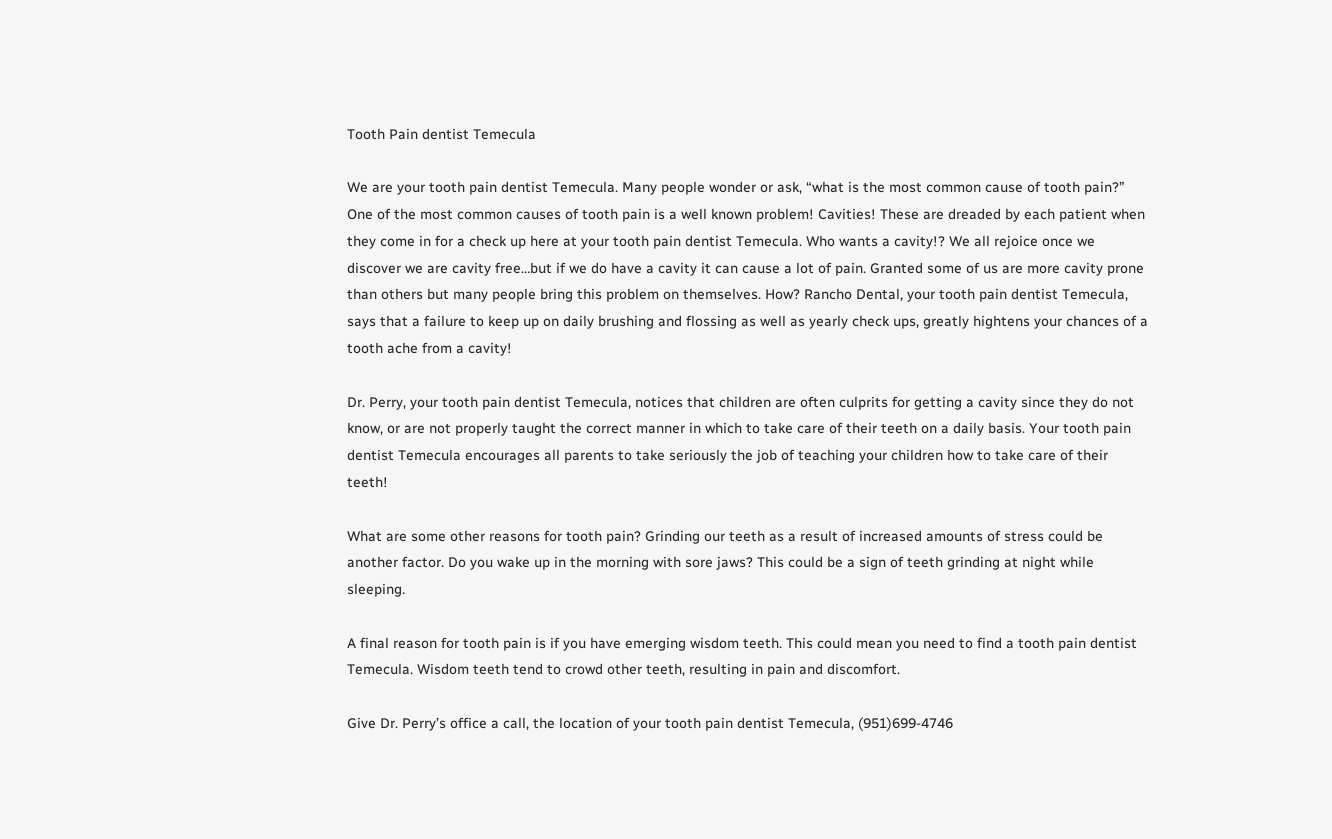Tooth Pain dentist Temecula

We are your tooth pain dentist Temecula. Many people wonder or ask, “what is the most common cause of tooth pain?” One of the most common causes of tooth pain is a well known problem! Cavities! These are dreaded by each patient when they come in for a check up here at your tooth pain dentist Temecula. Who wants a cavity!? We all rejoice once we discover we are cavity free…but if we do have a cavity it can cause a lot of pain. Granted some of us are more cavity prone than others but many people bring this problem on themselves. How? Rancho Dental, your tooth pain dentist Temecula, says that a failure to keep up on daily brushing and flossing as well as yearly check ups, greatly hightens your chances of a tooth ache from a cavity!

Dr. Perry, your tooth pain dentist Temecula, notices that children are often culprits for getting a cavity since they do not know, or are not properly taught the correct manner in which to take care of their teeth on a daily basis. Your tooth pain dentist Temecula encourages all parents to take seriously the job of teaching your children how to take care of their teeth!

What are some other reasons for tooth pain? Grinding our teeth as a result of increased amounts of stress could be another factor. Do you wake up in the morning with sore jaws? This could be a sign of teeth grinding at night while sleeping.

A final reason for tooth pain is if you have emerging wisdom teeth. This could mean you need to find a tooth pain dentist Temecula. Wisdom teeth tend to crowd other teeth, resulting in pain and discomfort.

Give Dr. Perry’s office a call, the location of your tooth pain dentist Temecula, (951)699-4746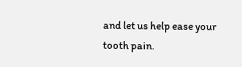and let us help ease your tooth pain.